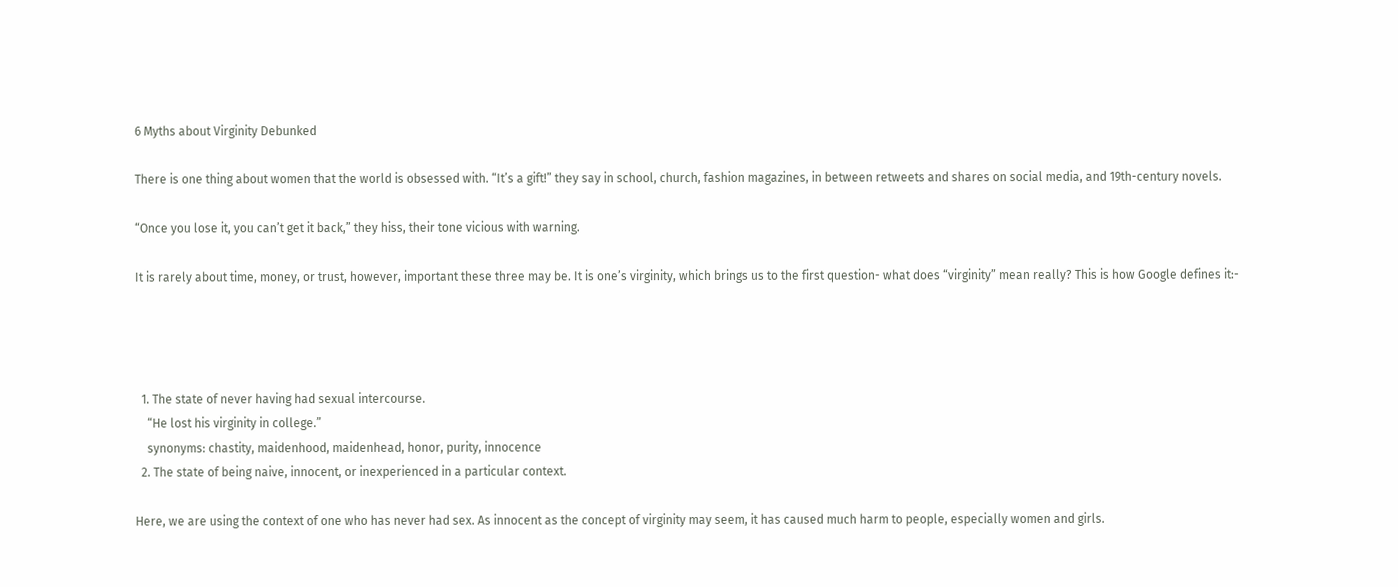6 Myths about Virginity Debunked

There is one thing about women that the world is obsessed with. “It’s a gift!” they say in school, church, fashion magazines, in between retweets and shares on social media, and 19th-century novels.

“Once you lose it, you can’t get it back,” they hiss, their tone vicious with warning.

It is rarely about time, money, or trust, however, important these three may be. It is one’s virginity, which brings us to the first question- what does “virginity” mean really? This is how Google defines it:-




  1. The state of never having had sexual intercourse.
    “He lost his virginity in college.”
    synonyms: chastity, maidenhood, maidenhead, honor, purity, innocence
  2. The state of being naive, innocent, or inexperienced in a particular context.

Here, we are using the context of one who has never had sex. As innocent as the concept of virginity may seem, it has caused much harm to people, especially women and girls.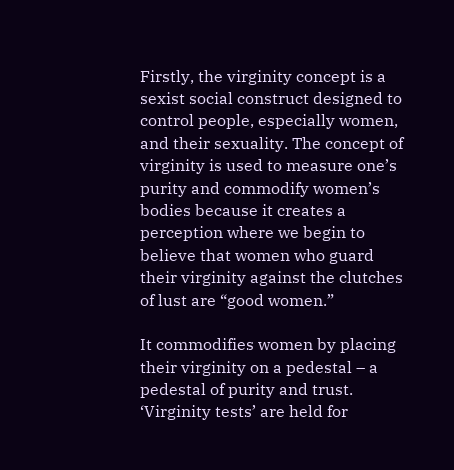Firstly, the virginity concept is a sexist social construct designed to control people, especially women, and their sexuality. The concept of virginity is used to measure one’s purity and commodify women’s bodies because it creates a perception where we begin to believe that women who guard their virginity against the clutches of lust are “good women.”

It commodifies women by placing their virginity on a pedestal – a pedestal of purity and trust. ‘Virginity tests’ are held for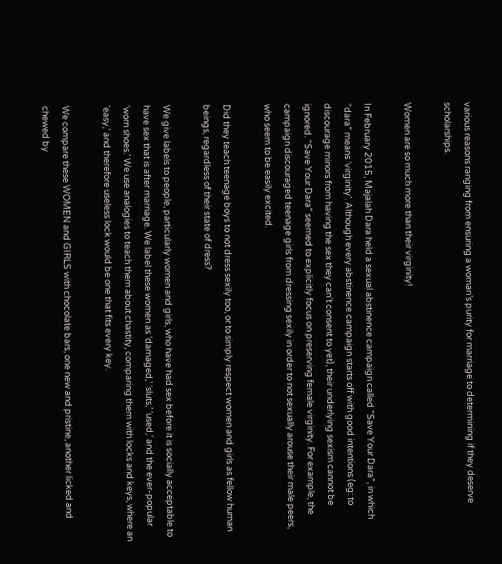various reasons ranging from ensuring a woman’s purity for marriage to determining if they deserve scholarships.

Women are so much more than their virginity!

In February 2015, Majalah Dara held a sexual abstinence campaign called “Save Your Dara”, in which “dara” means ‘virginity’. Although every abstinence campaign starts off with good intentions (eg: to discourage minors from having the sex they can’t consent to yet), their underlying sexism cannot be ignored. “Save Your Dara” seemed to explicitly focus on preserving female virginity. For example, the campaign discouraged teenage girls from dressing sexily in order to not sexually arouse their male peers, who seem to be easily excited.

Did they teach teenage boys to not dress sexily too, or to simply respect women and girls as fellow human beings, regardless of their state of dress?

We give labels to people, particularly women and girls, who have had sex before it is socially acceptable to have sex that is after marriage. We label these women as ‘damaged,’ ‘sluts,’ ‘used,’ and the ever-popular ‘worn shoes.’ We use analogies to teach them about chastity, comparing them with locks and keys, where an ‘easy,’ and therefore useless lock would be one that fits every key.

We compare these WOMEN and GIRLS with chocolate bars, one new and pristine, another licked and chewed by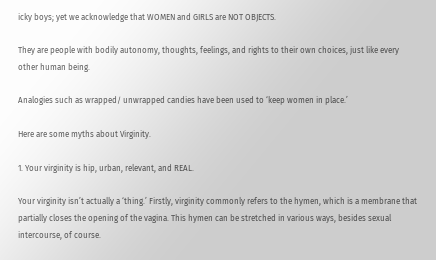icky boys; yet we acknowledge that WOMEN and GIRLS are NOT OBJECTS.

They are people with bodily autonomy, thoughts, feelings, and rights to their own choices, just like every other human being.

Analogies such as wrapped/ unwrapped candies have been used to ‘keep women in place.’

Here are some myths about Virginity.

1. Your virginity is hip, urban, relevant, and REAL.

Your virginity isn’t actually a ‘thing.’ Firstly, virginity commonly refers to the hymen, which is a membrane that partially closes the opening of the vagina. This hymen can be stretched in various ways, besides sexual intercourse, of course.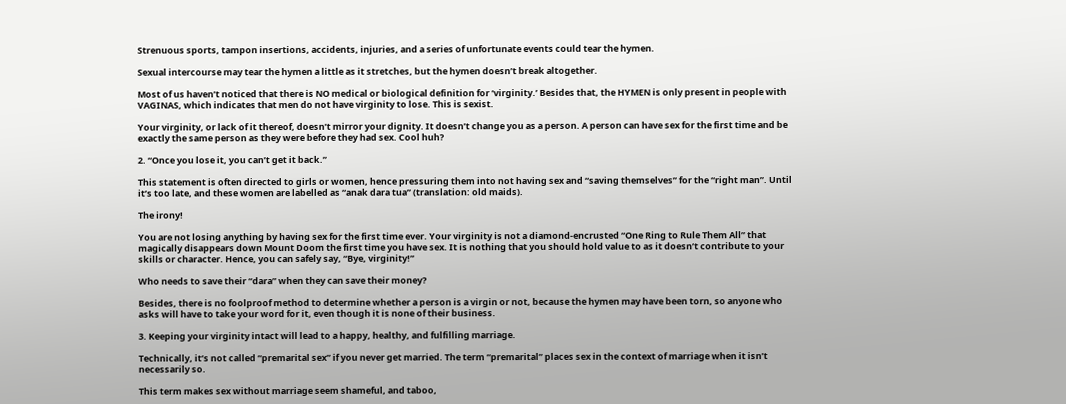Strenuous sports, tampon insertions, accidents, injuries, and a series of unfortunate events could tear the hymen.

Sexual intercourse may tear the hymen a little as it stretches, but the hymen doesn’t break altogether.

Most of us haven’t noticed that there is NO medical or biological definition for ‘virginity.’ Besides that, the HYMEN is only present in people with VAGINAS, which indicates that men do not have virginity to lose. This is sexist.

Your virginity, or lack of it thereof, doesn’t mirror your dignity. It doesn’t change you as a person. A person can have sex for the first time and be exactly the same person as they were before they had sex. Cool huh?

2. “Once you lose it, you can’t get it back.”

This statement is often directed to girls or women, hence pressuring them into not having sex and “saving themselves” for the “right man”. Until it’s too late, and these women are labelled as “anak dara tua” (translation: old maids).

The irony!

You are not losing anything by having sex for the first time ever. Your virginity is not a diamond-encrusted “One Ring to Rule Them All” that magically disappears down Mount Doom the first time you have sex. It is nothing that you should hold value to as it doesn’t contribute to your skills or character. Hence, you can safely say, “Bye, virginity!”

Who needs to save their “dara” when they can save their money?

Besides, there is no foolproof method to determine whether a person is a virgin or not, because the hymen may have been torn, so anyone who asks will have to take your word for it, even though it is none of their business.

3. Keeping your virginity intact will lead to a happy, healthy, and fulfilling marriage.

Technically, it’s not called “premarital sex” if you never get married. The term “premarital” places sex in the context of marriage when it isn’t necessarily so.

This term makes sex without marriage seem shameful, and taboo,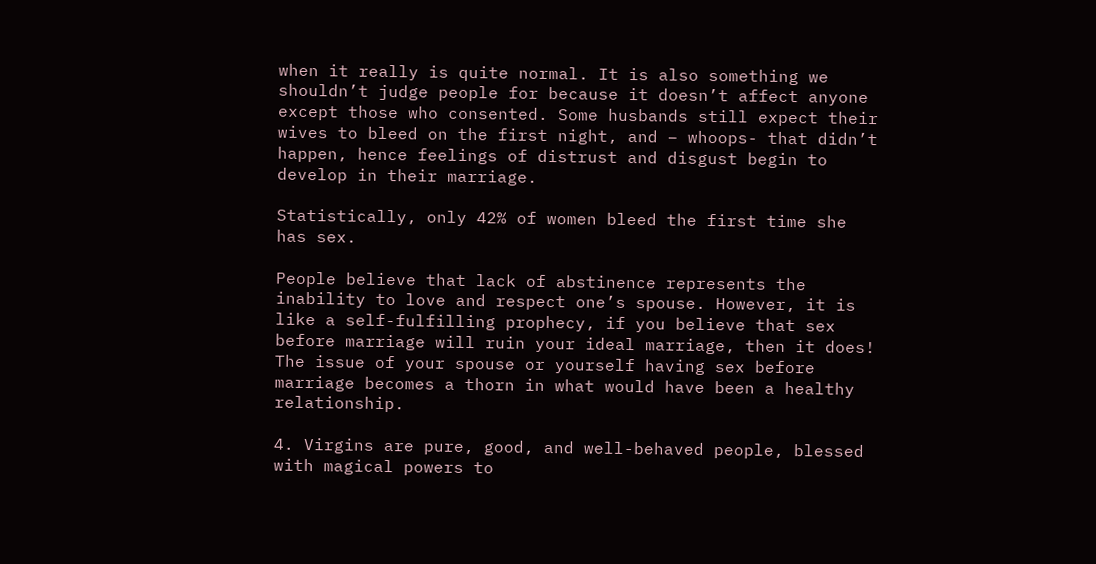when it really is quite normal. It is also something we shouldn’t judge people for because it doesn’t affect anyone except those who consented. Some husbands still expect their wives to bleed on the first night, and – whoops- that didn’t happen, hence feelings of distrust and disgust begin to develop in their marriage.

Statistically, only 42% of women bleed the first time she has sex.

People believe that lack of abstinence represents the inability to love and respect one’s spouse. However, it is like a self-fulfilling prophecy, if you believe that sex before marriage will ruin your ideal marriage, then it does! The issue of your spouse or yourself having sex before marriage becomes a thorn in what would have been a healthy relationship.

4. Virgins are pure, good, and well-behaved people, blessed with magical powers to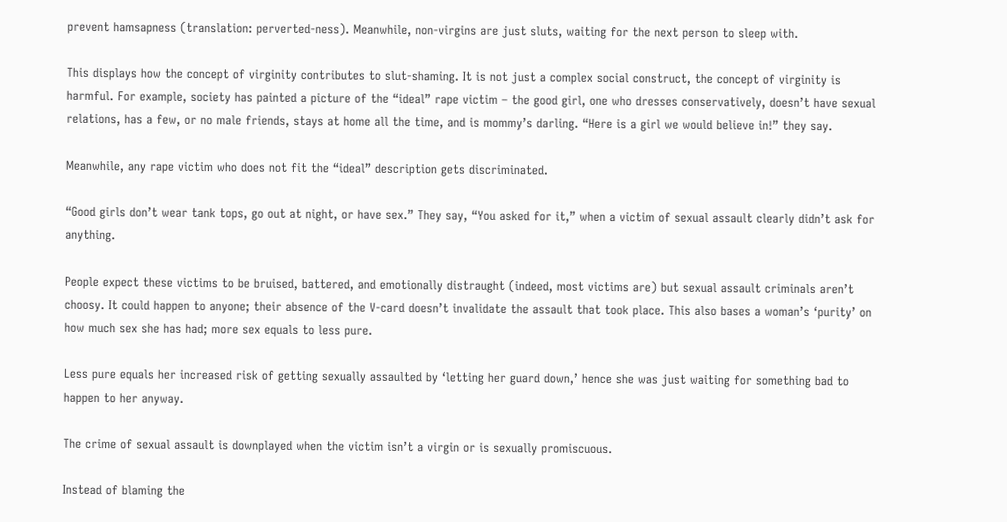prevent hamsapness (translation: perverted-ness). Meanwhile, non-virgins are just sluts, waiting for the next person to sleep with.

This displays how the concept of virginity contributes to slut-shaming. It is not just a complex social construct, the concept of virginity is harmful. For example, society has painted a picture of the “ideal” rape victim – the good girl, one who dresses conservatively, doesn’t have sexual relations, has a few, or no male friends, stays at home all the time, and is mommy’s darling. “Here is a girl we would believe in!” they say.

Meanwhile, any rape victim who does not fit the “ideal” description gets discriminated.

“Good girls don’t wear tank tops, go out at night, or have sex.” They say, “You asked for it,” when a victim of sexual assault clearly didn’t ask for anything.

People expect these victims to be bruised, battered, and emotionally distraught (indeed, most victims are) but sexual assault criminals aren’t choosy. It could happen to anyone; their absence of the V-card doesn’t invalidate the assault that took place. This also bases a woman’s ‘purity’ on how much sex she has had; more sex equals to less pure.

Less pure equals her increased risk of getting sexually assaulted by ‘letting her guard down,’ hence she was just waiting for something bad to happen to her anyway.

The crime of sexual assault is downplayed when the victim isn’t a virgin or is sexually promiscuous.

Instead of blaming the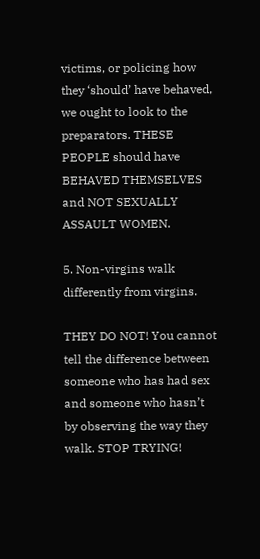victims, or policing how they ‘should’ have behaved, we ought to look to the preparators. THESE PEOPLE should have BEHAVED THEMSELVES and NOT SEXUALLY ASSAULT WOMEN.

5. Non-virgins walk differently from virgins.

THEY DO NOT! You cannot tell the difference between someone who has had sex and someone who hasn’t by observing the way they walk. STOP TRYING!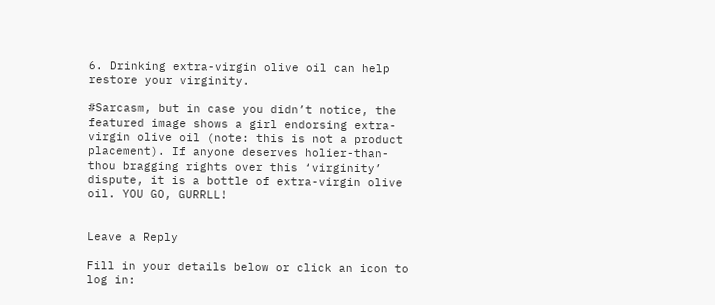6. Drinking extra-virgin olive oil can help restore your virginity.

#Sarcasm, but in case you didn’t notice, the featured image shows a girl endorsing extra-virgin olive oil (note: this is not a product placement). If anyone deserves holier-than-thou bragging rights over this ‘virginity’ dispute, it is a bottle of extra-virgin olive oil. YOU GO, GURRLL!


Leave a Reply

Fill in your details below or click an icon to log in: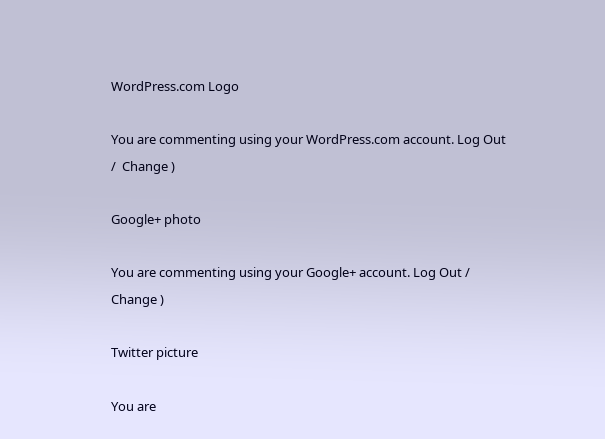WordPress.com Logo

You are commenting using your WordPress.com account. Log Out /  Change )

Google+ photo

You are commenting using your Google+ account. Log Out /  Change )

Twitter picture

You are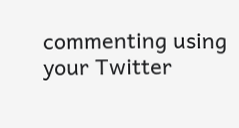commenting using your Twitter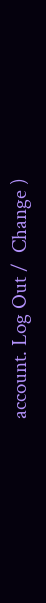account. Log Out /  Change )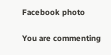Facebook photo

You are commenting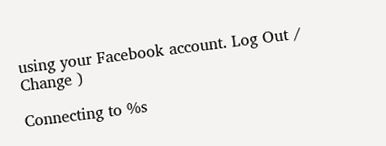using your Facebook account. Log Out /  Change )

Connecting to %s